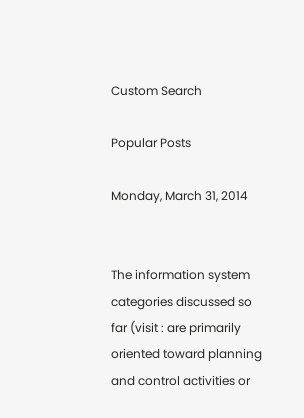Custom Search

Popular Posts

Monday, March 31, 2014


The information system categories discussed so far (visit : are primarily oriented toward planning and control activities or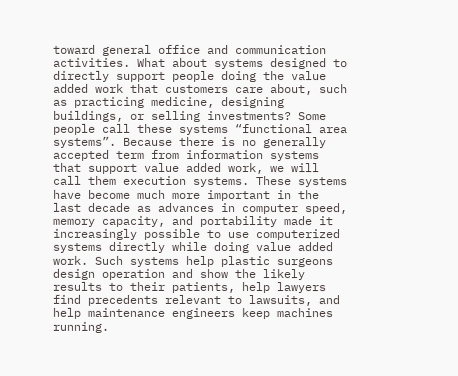toward general office and communication activities. What about systems designed to directly support people doing the value added work that customers care about, such as practicing medicine, designing buildings, or selling investments? Some people call these systems “functional area systems”. Because there is no generally accepted term from information systems that support value added work, we will call them execution systems. These systems have become much more important in the last decade as advances in computer speed, memory capacity, and portability made it increasingly possible to use computerized systems directly while doing value added work. Such systems help plastic surgeons design operation and show the likely results to their patients, help lawyers find precedents relevant to lawsuits, and help maintenance engineers keep machines running.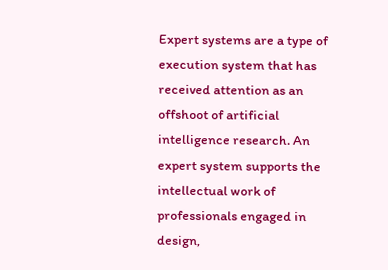Expert systems are a type of execution system that has received attention as an offshoot of artificial intelligence research. An expert system supports the intellectual work of professionals engaged in design,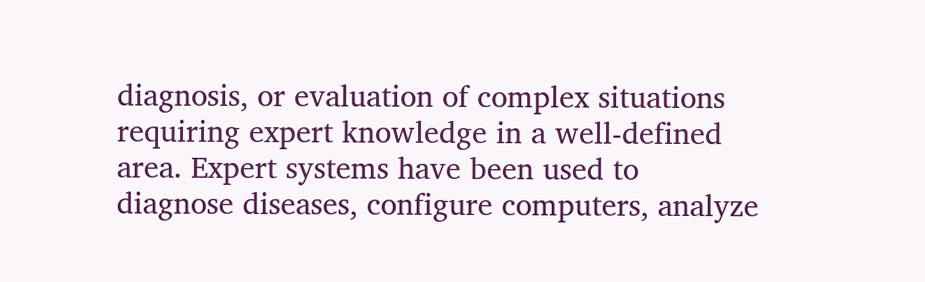diagnosis, or evaluation of complex situations requiring expert knowledge in a well-defined area. Expert systems have been used to diagnose diseases, configure computers, analyze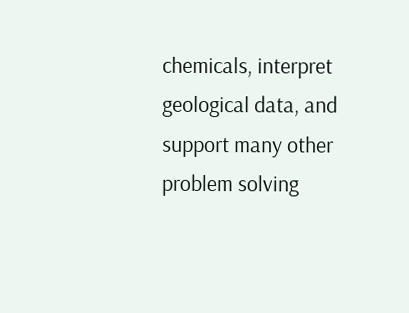chemicals, interpret geological data, and support many other problem solving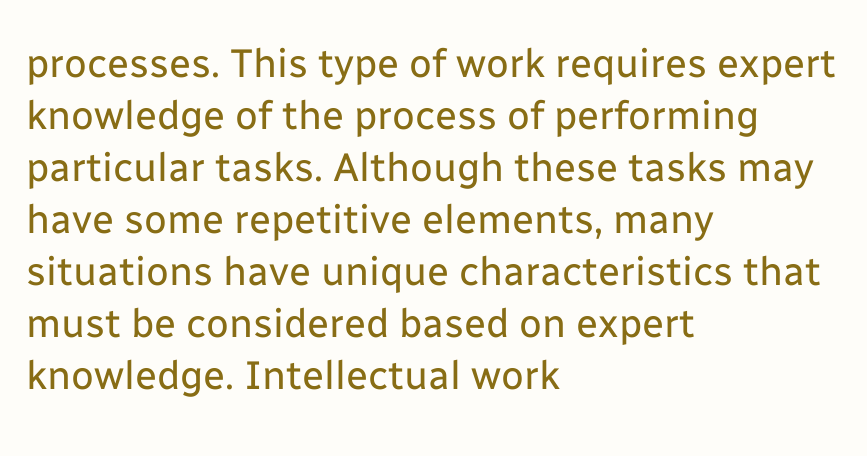processes. This type of work requires expert knowledge of the process of performing particular tasks. Although these tasks may have some repetitive elements, many situations have unique characteristics that must be considered based on expert knowledge. Intellectual work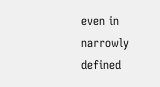even in narrowly defined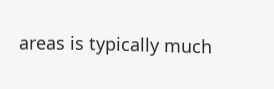areas is typically much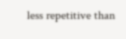less repetitive than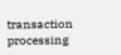transaction processing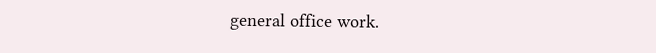general office work.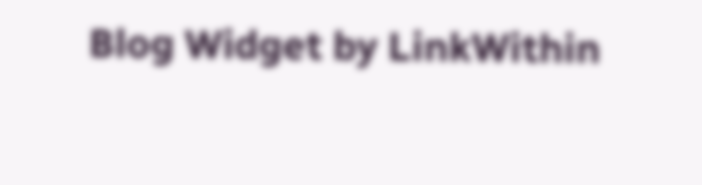Blog Widget by LinkWithin